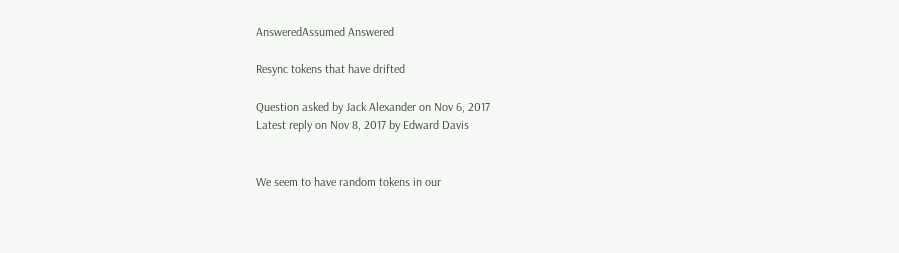AnsweredAssumed Answered

Resync tokens that have drifted

Question asked by Jack Alexander on Nov 6, 2017
Latest reply on Nov 8, 2017 by Edward Davis


We seem to have random tokens in our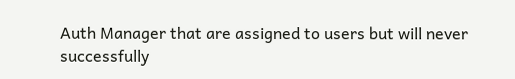Auth Manager that are assigned to users but will never successfully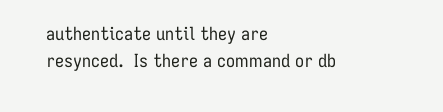authenticate until they are resynced.  Is there a command or db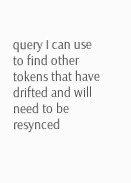query I can use to find other tokens that have drifted and will need to be resynced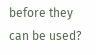before they can be used?